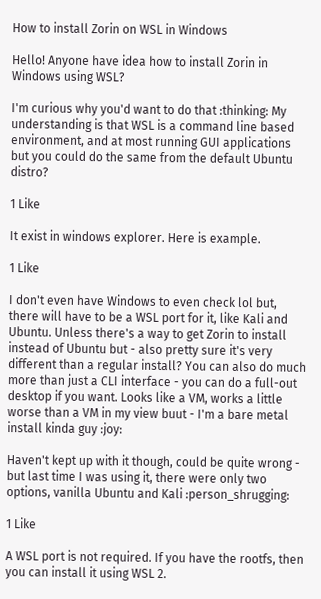How to install Zorin on WSL in Windows

Hello! Anyone have idea how to install Zorin in Windows using WSL?

I'm curious why you'd want to do that :thinking: My understanding is that WSL is a command line based environment, and at most running GUI applications but you could do the same from the default Ubuntu distro?

1 Like

It exist in windows explorer. Here is example.

1 Like

I don't even have Windows to even check lol but, there will have to be a WSL port for it, like Kali and Ubuntu. Unless there's a way to get Zorin to install instead of Ubuntu but - also pretty sure it's very different than a regular install? You can also do much more than just a CLI interface - you can do a full-out desktop if you want. Looks like a VM, works a little worse than a VM in my view buut - I'm a bare metal install kinda guy :joy:

Haven't kept up with it though, could be quite wrong - but last time I was using it, there were only two options, vanilla Ubuntu and Kali :person_shrugging:

1 Like

A WSL port is not required. If you have the rootfs, then you can install it using WSL 2.